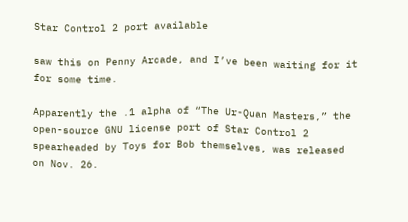Star Control 2 port available

saw this on Penny Arcade, and I’ve been waiting for it for some time.

Apparently the .1 alpha of “The Ur-Quan Masters,” the open-source GNU license port of Star Control 2 spearheaded by Toys for Bob themselves, was released on Nov. 26.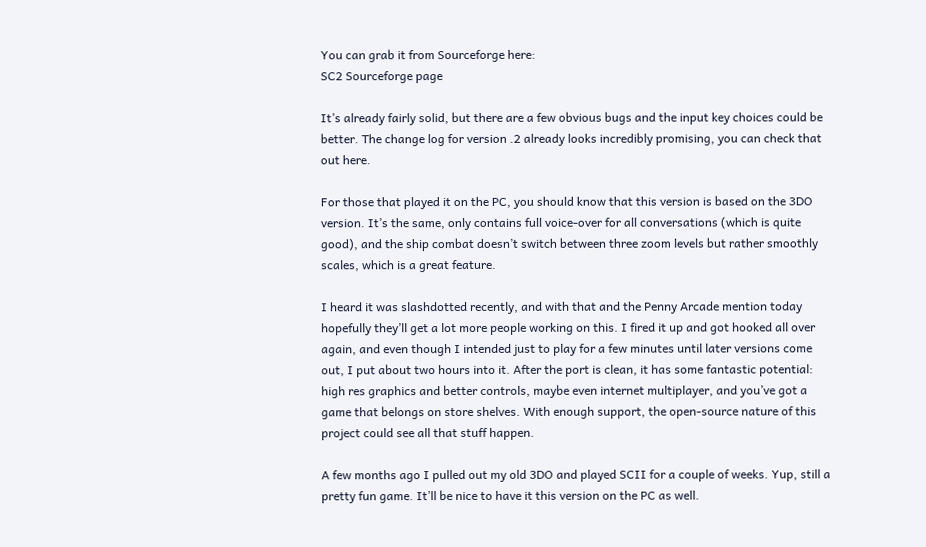You can grab it from Sourceforge here:
SC2 Sourceforge page

It’s already fairly solid, but there are a few obvious bugs and the input key choices could be better. The change log for version .2 already looks incredibly promising, you can check that out here.

For those that played it on the PC, you should know that this version is based on the 3DO version. It’s the same, only contains full voice-over for all conversations (which is quite good), and the ship combat doesn’t switch between three zoom levels but rather smoothly scales, which is a great feature.

I heard it was slashdotted recently, and with that and the Penny Arcade mention today hopefully they’ll get a lot more people working on this. I fired it up and got hooked all over again, and even though I intended just to play for a few minutes until later versions come out, I put about two hours into it. After the port is clean, it has some fantastic potential: high res graphics and better controls, maybe even internet multiplayer, and you’ve got a game that belongs on store shelves. With enough support, the open-source nature of this project could see all that stuff happen.

A few months ago I pulled out my old 3DO and played SCII for a couple of weeks. Yup, still a pretty fun game. It’ll be nice to have it this version on the PC as well.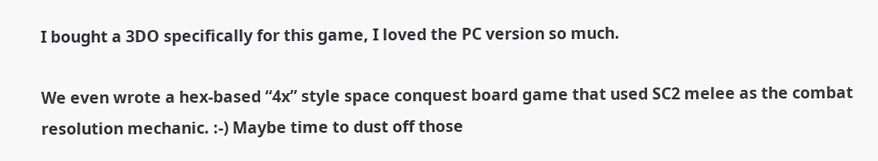I bought a 3DO specifically for this game, I loved the PC version so much.

We even wrote a hex-based “4x” style space conquest board game that used SC2 melee as the combat resolution mechanic. :-) Maybe time to dust off those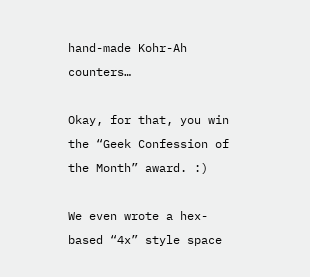hand-made Kohr-Ah counters…

Okay, for that, you win the “Geek Confession of the Month” award. :)

We even wrote a hex-based “4x” style space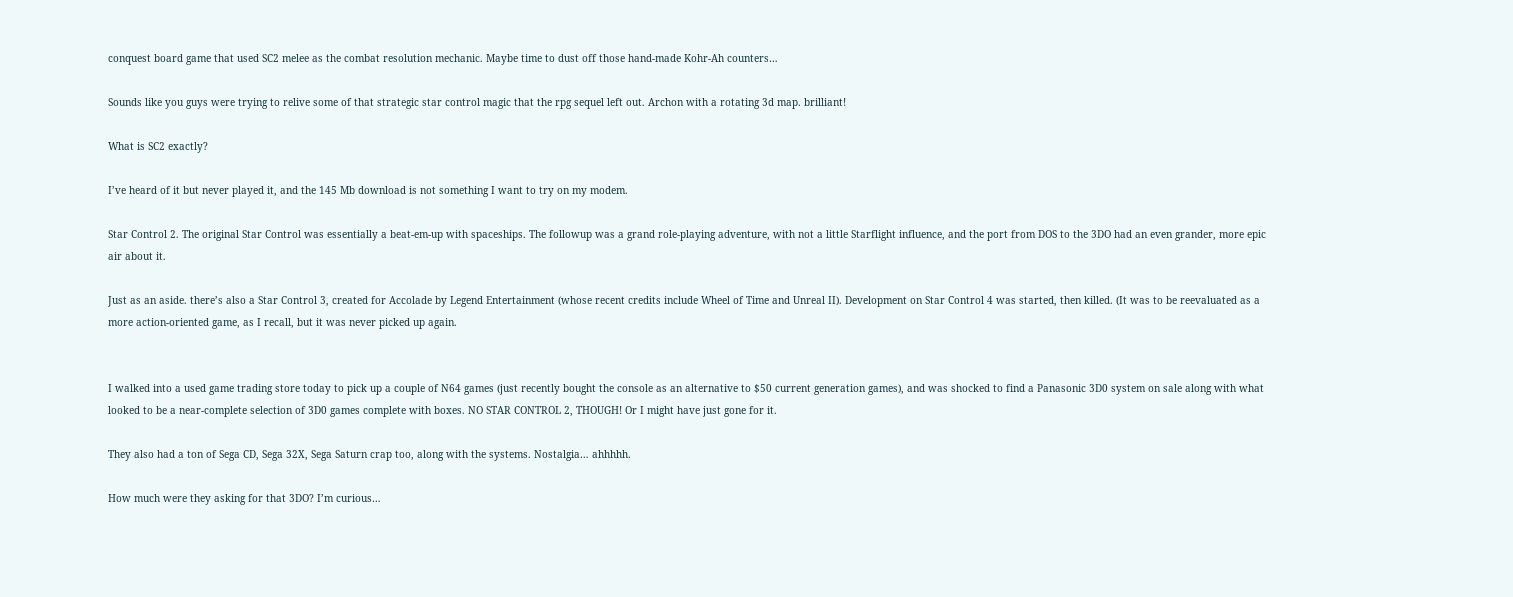conquest board game that used SC2 melee as the combat resolution mechanic. Maybe time to dust off those hand-made Kohr-Ah counters…

Sounds like you guys were trying to relive some of that strategic star control magic that the rpg sequel left out. Archon with a rotating 3d map. brilliant!

What is SC2 exactly?

I’ve heard of it but never played it, and the 145 Mb download is not something I want to try on my modem.

Star Control 2. The original Star Control was essentially a beat-em-up with spaceships. The followup was a grand role-playing adventure, with not a little Starflight influence, and the port from DOS to the 3DO had an even grander, more epic air about it.

Just as an aside. there’s also a Star Control 3, created for Accolade by Legend Entertainment (whose recent credits include Wheel of Time and Unreal II). Development on Star Control 4 was started, then killed. (It was to be reevaluated as a more action-oriented game, as I recall, but it was never picked up again.


I walked into a used game trading store today to pick up a couple of N64 games (just recently bought the console as an alternative to $50 current generation games), and was shocked to find a Panasonic 3D0 system on sale along with what looked to be a near-complete selection of 3D0 games complete with boxes. NO STAR CONTROL 2, THOUGH! Or I might have just gone for it.

They also had a ton of Sega CD, Sega 32X, Sega Saturn crap too, along with the systems. Nostalgia… ahhhhh.

How much were they asking for that 3DO? I’m curious…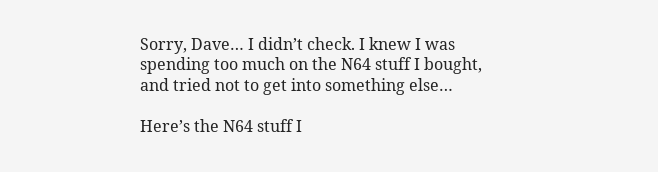Sorry, Dave… I didn’t check. I knew I was spending too much on the N64 stuff I bought, and tried not to get into something else…

Here’s the N64 stuff I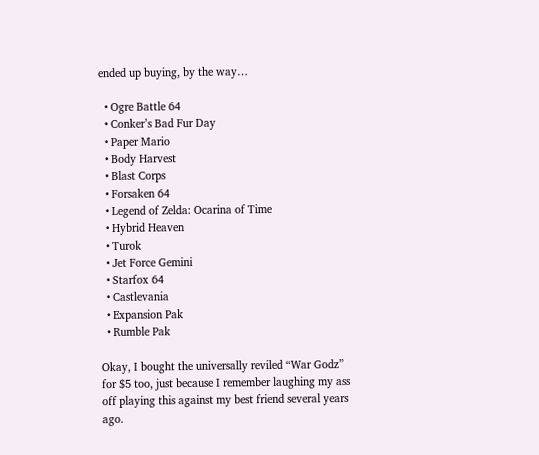ended up buying, by the way…

  • Ogre Battle 64
  • Conker’s Bad Fur Day
  • Paper Mario
  • Body Harvest
  • Blast Corps
  • Forsaken 64
  • Legend of Zelda: Ocarina of Time
  • Hybrid Heaven
  • Turok
  • Jet Force Gemini
  • Starfox 64
  • Castlevania
  • Expansion Pak
  • Rumble Pak

Okay, I bought the universally reviled “War Godz” for $5 too, just because I remember laughing my ass off playing this against my best friend several years ago.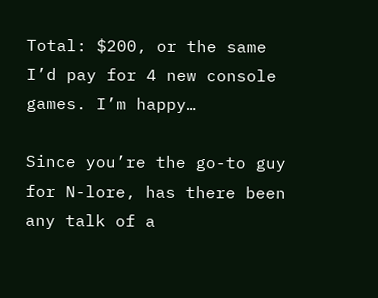Total: $200, or the same I’d pay for 4 new console games. I’m happy…

Since you’re the go-to guy for N-lore, has there been any talk of a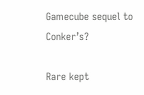Gamecube sequel to Conker’s?

Rare kept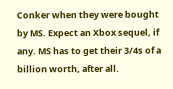Conker when they were bought by MS. Expect an Xbox sequel, if any. MS has to get their 3/4s of a billion worth, after all.